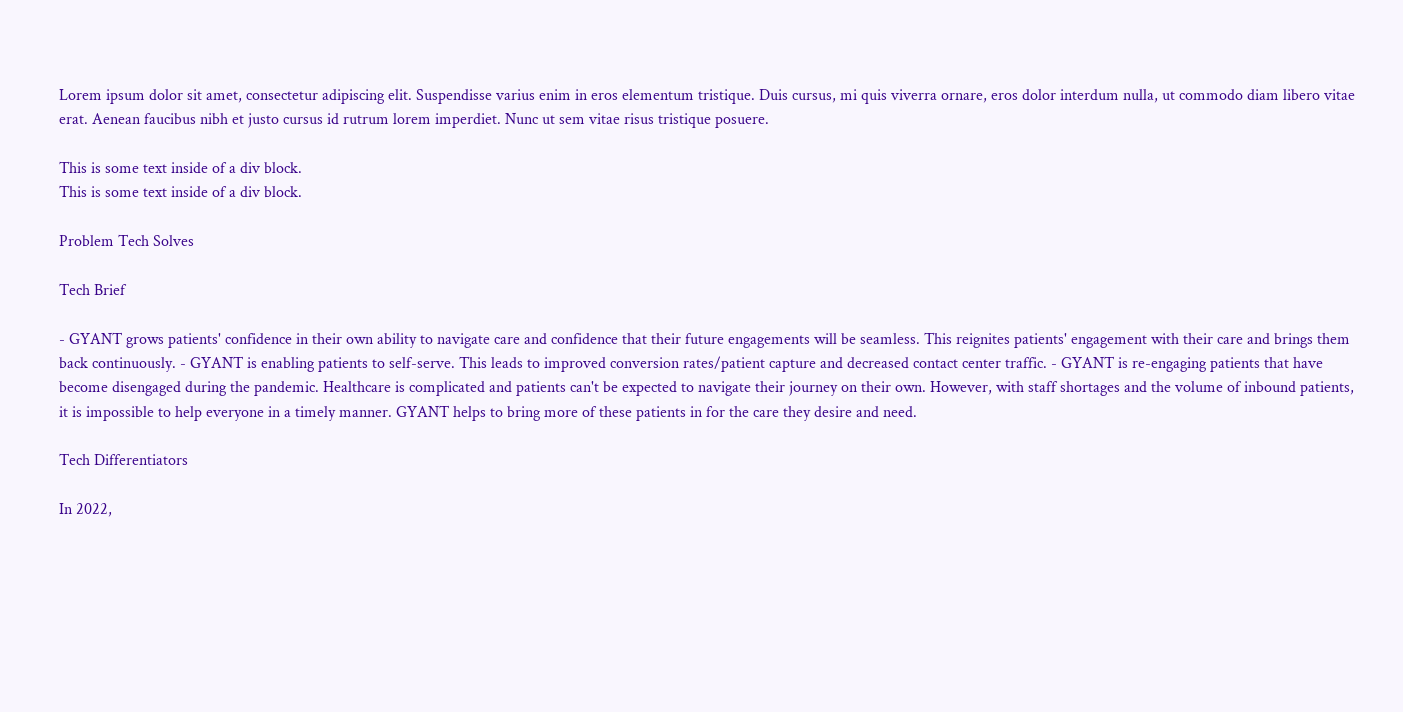Lorem ipsum dolor sit amet, consectetur adipiscing elit. Suspendisse varius enim in eros elementum tristique. Duis cursus, mi quis viverra ornare, eros dolor interdum nulla, ut commodo diam libero vitae erat. Aenean faucibus nibh et justo cursus id rutrum lorem imperdiet. Nunc ut sem vitae risus tristique posuere.

This is some text inside of a div block.
This is some text inside of a div block.

Problem Tech Solves

Tech Brief

- GYANT grows patients' confidence in their own ability to navigate care and confidence that their future engagements will be seamless. This reignites patients' engagement with their care and brings them back continuously. - GYANT is enabling patients to self-serve. This leads to improved conversion rates/patient capture and decreased contact center traffic. - GYANT is re-engaging patients that have become disengaged during the pandemic. Healthcare is complicated and patients can't be expected to navigate their journey on their own. However, with staff shortages and the volume of inbound patients, it is impossible to help everyone in a timely manner. GYANT helps to bring more of these patients in for the care they desire and need.

Tech Differentiators

In 2022,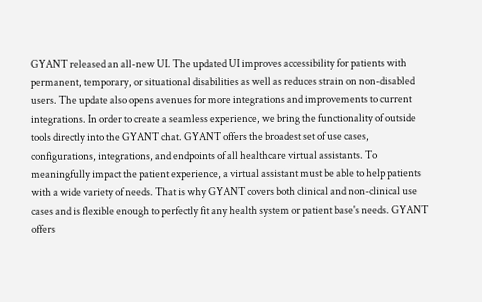GYANT released an all-new UI. The updated UI improves accessibility for patients with permanent, temporary, or situational disabilities as well as reduces strain on non-disabled users. The update also opens avenues for more integrations and improvements to current integrations. In order to create a seamless experience, we bring the functionality of outside tools directly into the GYANT chat. GYANT offers the broadest set of use cases, configurations, integrations, and endpoints of all healthcare virtual assistants. To meaningfully impact the patient experience, a virtual assistant must be able to help patients with a wide variety of needs. That is why GYANT covers both clinical and non-clinical use cases and is flexible enough to perfectly fit any health system or patient base's needs. GYANT offers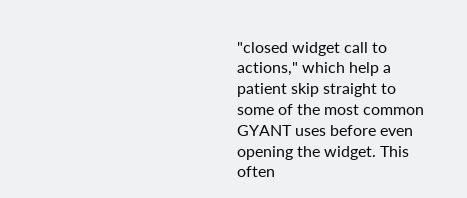"closed widget call to actions," which help a patient skip straight to some of the most common GYANT uses before even opening the widget. This often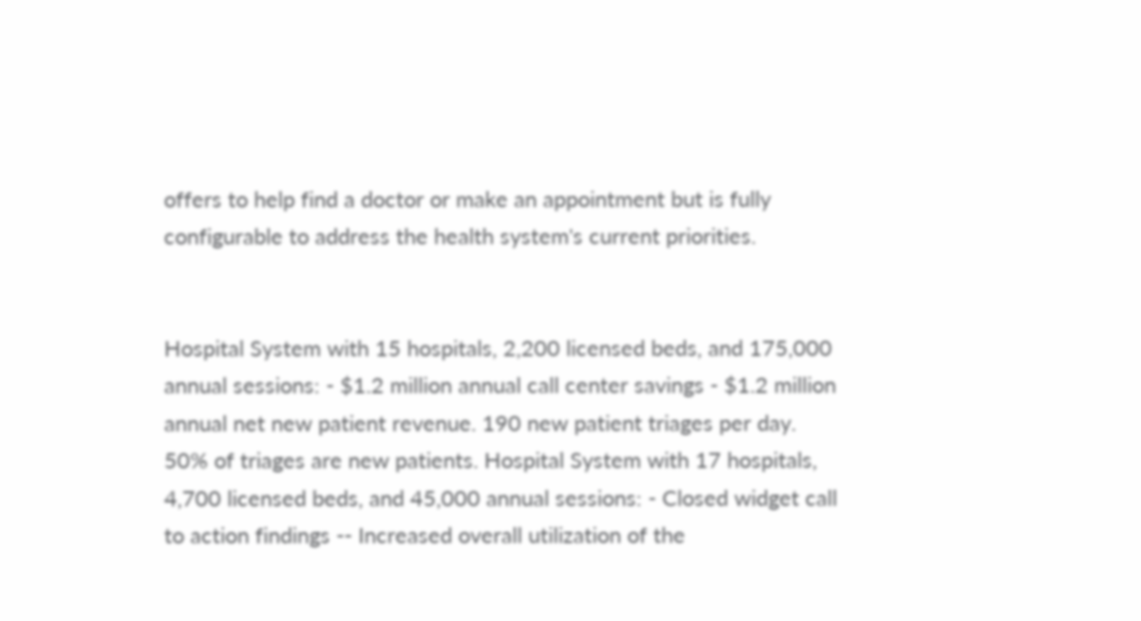offers to help find a doctor or make an appointment but is fully configurable to address the health system's current priorities.


Hospital System with 15 hospitals, 2,200 licensed beds, and 175,000 annual sessions: - $1.2 million annual call center savings - $1.2 million annual net new patient revenue. 190 new patient triages per day. 50% of triages are new patients. Hospital System with 17 hospitals, 4,700 licensed beds, and 45,000 annual sessions: - Closed widget call to action findings -- Increased overall utilization of the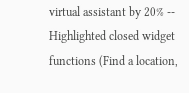virtual assistant by 20% -- Highlighted closed widget functions (Find a location,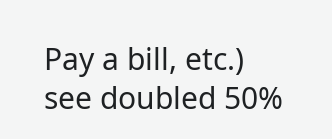Pay a bill, etc.) see doubled 50%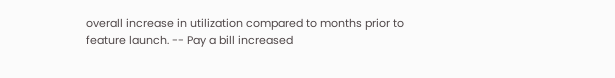overall increase in utilization compared to months prior to feature launch. -- Pay a bill increased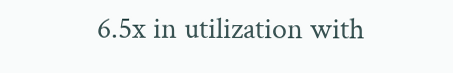6.5x in utilization with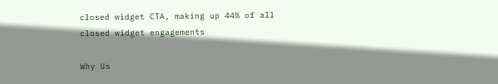closed widget CTA, making up 44% of all closed widget engagements

Why Us